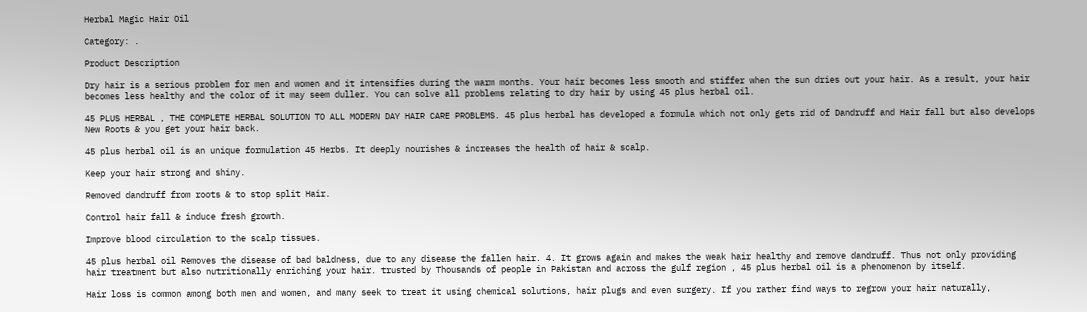Herbal Magic Hair Oil

Category: .

Product Description

Dry hair is a serious problem for men and women and it intensifies during the warm months. Your hair becomes less smooth and stiffer when the sun dries out your hair. As a result, your hair becomes less healthy and the color of it may seem duller. You can solve all problems relating to dry hair by using 45 plus herbal oil.

45 PLUS HERBAL , THE COMPLETE HERBAL SOLUTION TO ALL MODERN DAY HAIR CARE PROBLEMS. 45 plus herbal has developed a formula which not only gets rid of Dandruff and Hair fall but also develops New Roots & you get your hair back.

45 plus herbal oil is an unique formulation 45 Herbs. It deeply nourishes & increases the health of hair & scalp.

Keep your hair strong and shiny.

Removed dandruff from roots & to stop split Hair.

Control hair fall & induce fresh growth.

Improve blood circulation to the scalp tissues.

45 plus herbal oil Removes the disease of bad baldness, due to any disease the fallen hair. 4. It grows again and makes the weak hair healthy and remove dandruff. Thus not only providing hair treatment but also nutritionally enriching your hair. trusted by Thousands of people in Pakistan and across the gulf region , 45 plus herbal oil is a phenomenon by itself.

Hair loss is common among both men and women, and many seek to treat it using chemical solutions, hair plugs and even surgery. If you rather find ways to regrow your hair naturally,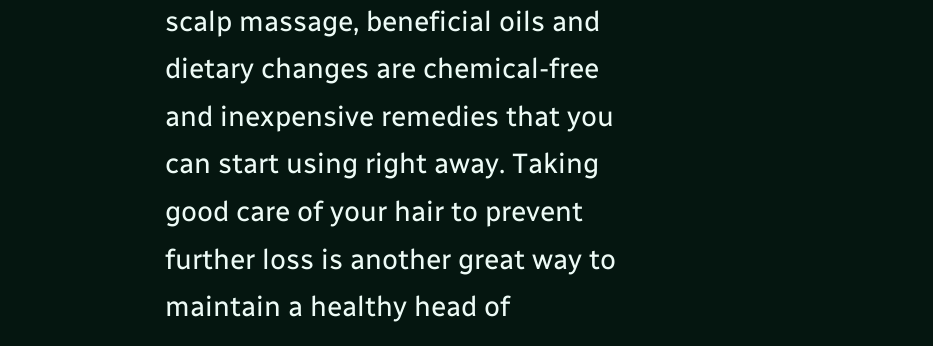scalp massage, beneficial oils and dietary changes are chemical-free and inexpensive remedies that you can start using right away. Taking good care of your hair to prevent further loss is another great way to maintain a healthy head of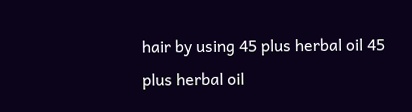hair by using 45 plus herbal oil 45 plus herbal oil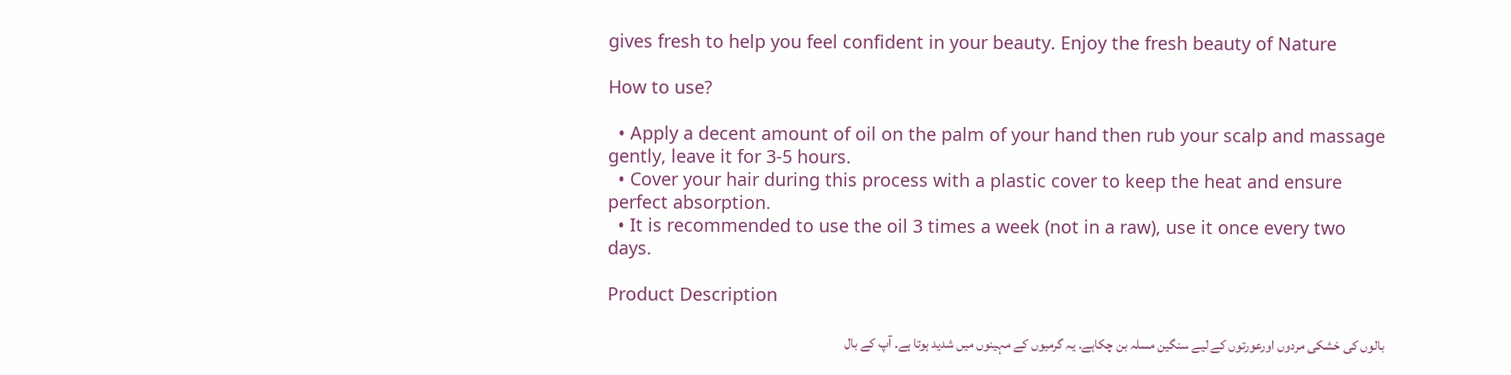gives fresh to help you feel confident in your beauty. Enjoy the fresh beauty of Nature

How to use?

  • Apply a decent amount of oil on the palm of your hand then rub your scalp and massage gently, leave it for 3-5 hours.
  • Cover your hair during this process with a plastic cover to keep the heat and ensure perfect absorption.
  • It is recommended to use the oil 3 times a week (not in a raw), use it once every two days.

Product Description

بالوں کی خشکی مردوں اورعورتوں کے لیے سنگین مسلہ بن چکاہے۔ یہ گرمیوں کے مہینوں میں شدید ہوتا ہے۔ آپ کے بال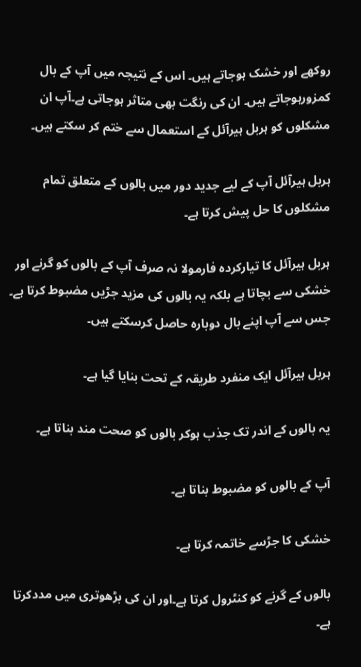روکھے اور خشک ہوجاتے ہیں۔ اس کے نتیجہ میں آپ کے بال کمزورہوجاتے ہیں۔ ان کی رنگت بھی متاثر ہوجاتی ہے۔آپ ان مشکلوں کو ہربل ہیرآئل کے استعمال سے ختم کر سکتے ہیں۔

ہربل ہیرآئل آپ کے لیے جدید دور میں بالوں کے متعلق تمام مشکلوں کا حل پیش کرتا ہے۔

ہربل ہیرآئل کا تیارکردہ فارمولا نہ صرف آپ کے بالوں کو گرنے اور خشکی سے بچاتا ہے بلکہ یہ بالوں کی مزید جڑیں مضبوط کرتا ہے۔ جس سے آپ اپنے بال دوبارہ حاصل کرسکتے ہیں۔

ہربل ہیرآئل ایک منفرد طریقہ کے تحت بنایا گیا ہے۔

یہ بالوں کے اندر تک جذب ہوکر بالوں کو صحت مند بناتا ہے۔

آپ کے بالوں کو مضبوط بناتا ہے۔

خشکی کا جڑسے خاتمہ کرتا ہے۔

بالوں کے گرنے کو کنٹرول کرتا ہے۔اور ان کی بڑھوتری میں مددکرتا ہے۔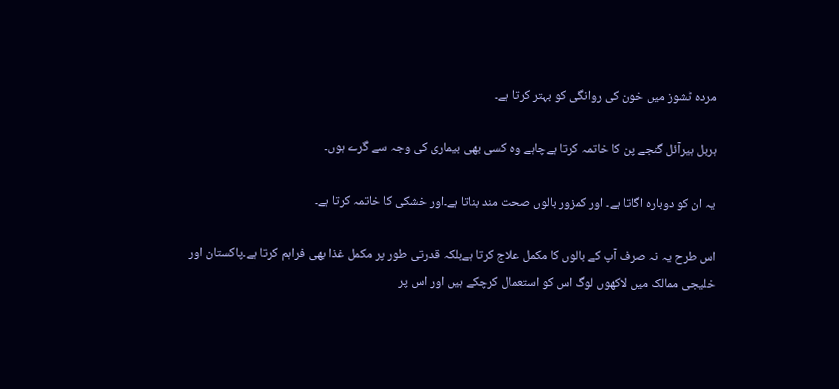مردہ ٹشوز میں خون کی روانگی کو بہتر کرتا ہے۔

ہربل ہیرآئل گنجے پن کا خاتمہ کرتا ہےچاہے وہ کسی بھی بیماری کی وجہ سے گرے ہوں۔

یہ ان کو دوبارہ اگاتا ہے۔ اور کمزور بالوں صحت مند بناتا ہے۔اور خشکی کا خاتمہ کرتا ہے۔

اس طرح یہ نہ صرف آپ کے بالوں کا مکمل علاج کرتا ہےبلکہ قدرتی طور پر مکمل غذا بھی فراہم کرتا ہے۔پاکستان اور خلیجی ممالک میں لاکھوں لوگ اس کو استعمال کرچکے ہیں اور اس پر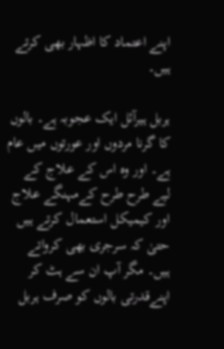اپنے اعتماد کا اظہار بھی کرتے ہیں۔

ہربل ہیرآئل ایک عجوبہ ہے۔ بالوں کا گرنا مردوں اور عورتوں میں عام ہے۔ اور وہ اس کے علاج کے لیے طرح طرح کےمہنگے علاج اور کیمیکل استعمال کرتے ہیں حتیٰ کہ سرجری بھی کرواتے ہیں۔ مگر آپ ان سے ہٹ کر اپنےقدرتی بالوں کو صرف ہربل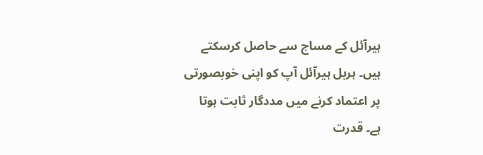ہیرآئل کے مساج سے حاصل کرسکتے ہیں۔ ہربل ہیرآئل آپ کو اپنی خوبصورتی پر اعتماد کرنے میں مددگار ثابت ہوتا ہے۔ قدرت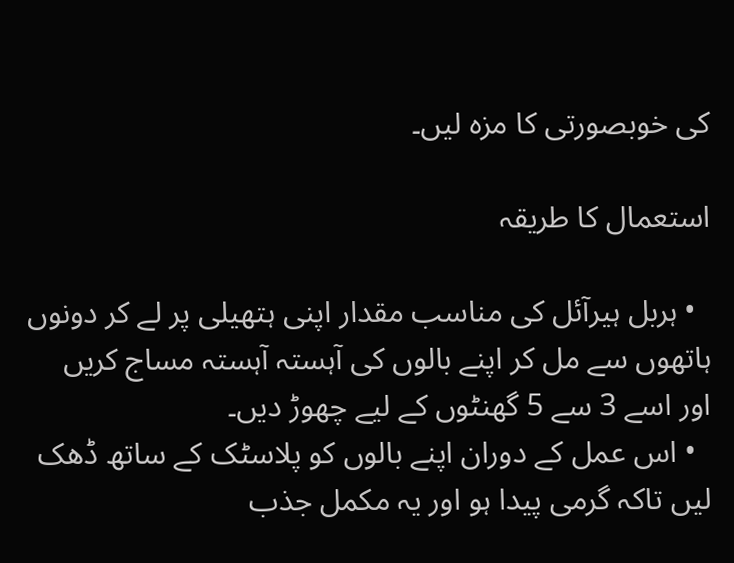کی خوبصورتی کا مزہ لیں۔

استعمال کا طریقہ

  • ہربل ہیرآئل کی مناسب مقدار اپنی ہتھیلی پر لے کر دونوں ہاتھوں سے مل کر اپنے بالوں کی آہستہ آہستہ مساج کریں اور اسے 3 سے 5 گھنٹوں کے لیے چھوڑ دیں۔
  • اس عمل کے دوران اپنے بالوں کو پلاسٹک کے ساتھ ڈھک لیں تاکہ گرمی پیدا ہو اور یہ مکمل جذب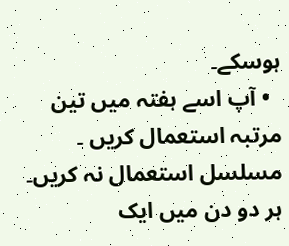ہوسکے۔
  • آپ اسے ہفتہ میں تین مرتبہ استعمال کریں ۔ مسلسل استعمال نہ کریں۔ ہر دو دن میں ایک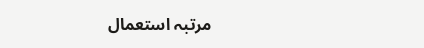مرتبہ استعمال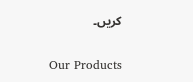کریں۔

Our Products